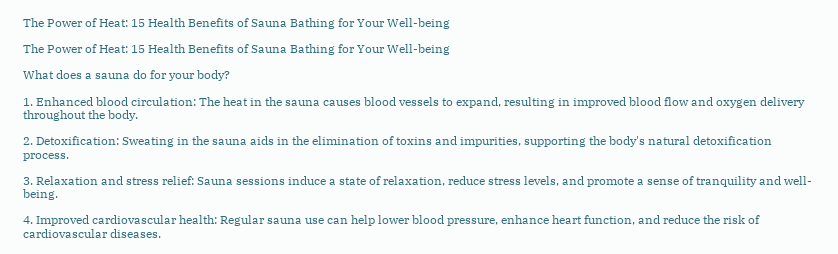The Power of Heat: 15 Health Benefits of Sauna Bathing for Your Well-being

The Power of Heat: 15 Health Benefits of Sauna Bathing for Your Well-being

What does a sauna do for your body?

1. Enhanced blood circulation: The heat in the sauna causes blood vessels to expand, resulting in improved blood flow and oxygen delivery throughout the body.

2. Detoxification: Sweating in the sauna aids in the elimination of toxins and impurities, supporting the body's natural detoxification process.

3. Relaxation and stress relief: Sauna sessions induce a state of relaxation, reduce stress levels, and promote a sense of tranquility and well-being.

4. Improved cardiovascular health: Regular sauna use can help lower blood pressure, enhance heart function, and reduce the risk of cardiovascular diseases.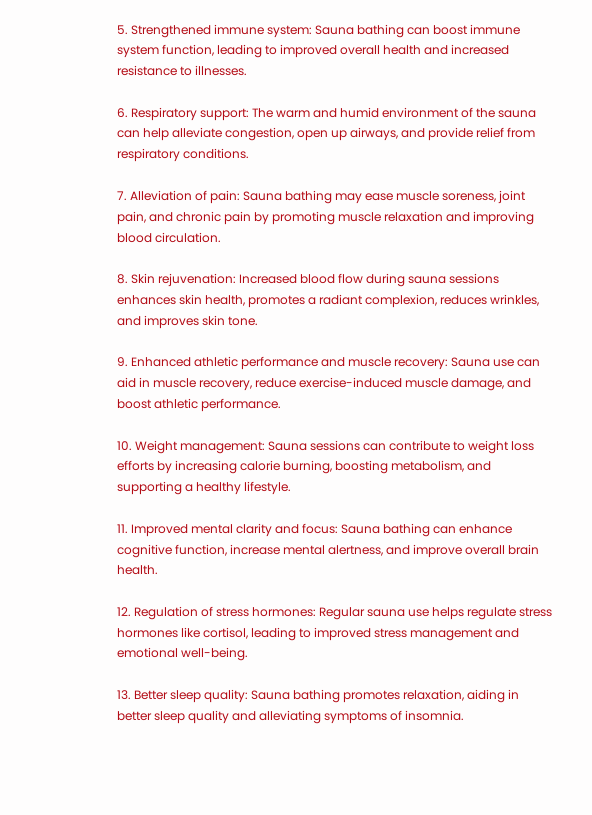5. Strengthened immune system: Sauna bathing can boost immune system function, leading to improved overall health and increased resistance to illnesses.

6. Respiratory support: The warm and humid environment of the sauna can help alleviate congestion, open up airways, and provide relief from respiratory conditions.

7. Alleviation of pain: Sauna bathing may ease muscle soreness, joint pain, and chronic pain by promoting muscle relaxation and improving blood circulation.

8. Skin rejuvenation: Increased blood flow during sauna sessions enhances skin health, promotes a radiant complexion, reduces wrinkles, and improves skin tone.

9. Enhanced athletic performance and muscle recovery: Sauna use can aid in muscle recovery, reduce exercise-induced muscle damage, and boost athletic performance.

10. Weight management: Sauna sessions can contribute to weight loss efforts by increasing calorie burning, boosting metabolism, and supporting a healthy lifestyle.

11. Improved mental clarity and focus: Sauna bathing can enhance cognitive function, increase mental alertness, and improve overall brain health.

12. Regulation of stress hormones: Regular sauna use helps regulate stress hormones like cortisol, leading to improved stress management and emotional well-being.

13. Better sleep quality: Sauna bathing promotes relaxation, aiding in better sleep quality and alleviating symptoms of insomnia.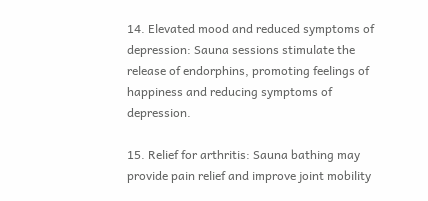14. Elevated mood and reduced symptoms of depression: Sauna sessions stimulate the release of endorphins, promoting feelings of happiness and reducing symptoms of depression.

15. Relief for arthritis: Sauna bathing may provide pain relief and improve joint mobility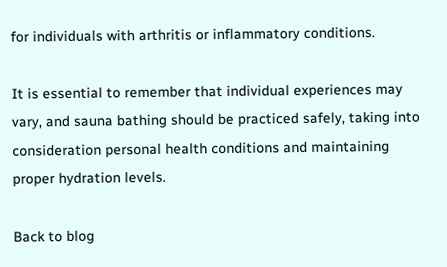for individuals with arthritis or inflammatory conditions.

It is essential to remember that individual experiences may vary, and sauna bathing should be practiced safely, taking into consideration personal health conditions and maintaining proper hydration levels.

Back to blog